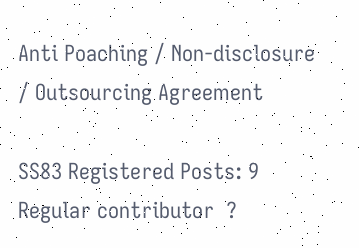Anti Poaching / Non-disclosure / Outsourcing Agreement

SS83 Registered Posts: 9 Regular contributor  ?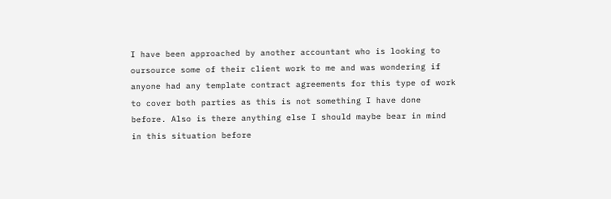I have been approached by another accountant who is looking to oursource some of their client work to me and was wondering if anyone had any template contract agreements for this type of work to cover both parties as this is not something I have done before. Also is there anything else I should maybe bear in mind in this situation before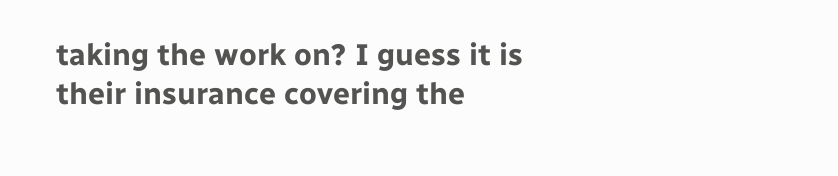taking the work on? I guess it is their insurance covering the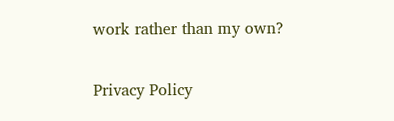work rather than my own?

Privacy Policy